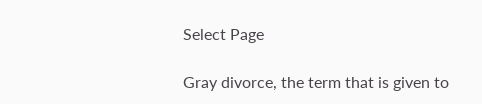Select Page

Gray divorce, the term that is given to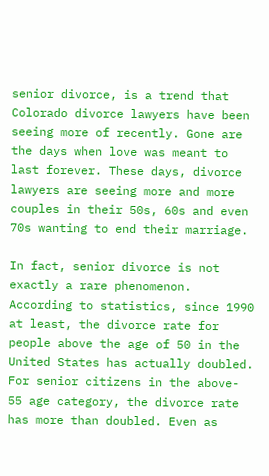senior divorce, is a trend that Colorado divorce lawyers have been seeing more of recently. Gone are the days when love was meant to last forever. These days, divorce lawyers are seeing more and more couples in their 50s, 60s and even 70s wanting to end their marriage.

In fact, senior divorce is not exactly a rare phenomenon. According to statistics, since 1990 at least, the divorce rate for people above the age of 50 in the United States has actually doubled. For senior citizens in the above- 55 age category, the divorce rate has more than doubled. Even as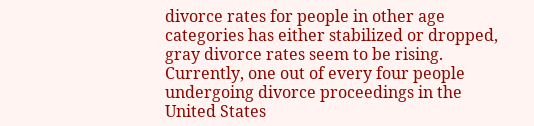divorce rates for people in other age categories has either stabilized or dropped, gray divorce rates seem to be rising. Currently, one out of every four people undergoing divorce proceedings in the United States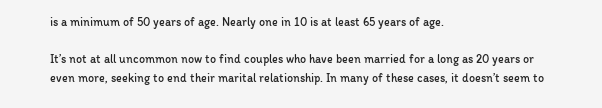is a minimum of 50 years of age. Nearly one in 10 is at least 65 years of age.

It’s not at all uncommon now to find couples who have been married for a long as 20 years or even more, seeking to end their marital relationship. In many of these cases, it doesn’t seem to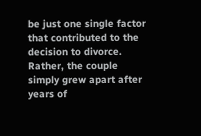be just one single factor that contributed to the decision to divorce. Rather, the couple simply grew apart after years of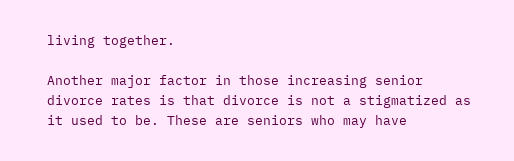living together.

Another major factor in those increasing senior divorce rates is that divorce is not a stigmatized as it used to be. These are seniors who may have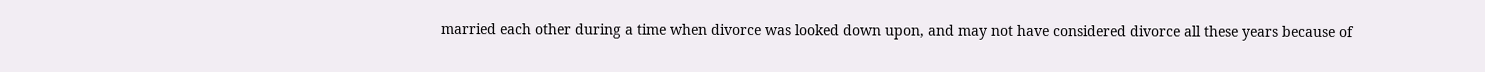married each other during a time when divorce was looked down upon, and may not have considered divorce all these years because of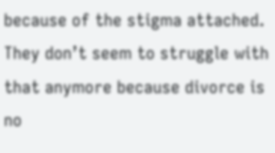because of the stigma attached. They don’t seem to struggle with that anymore because divorce is no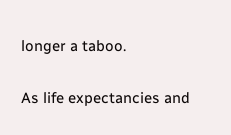longer a taboo.

As life expectancies and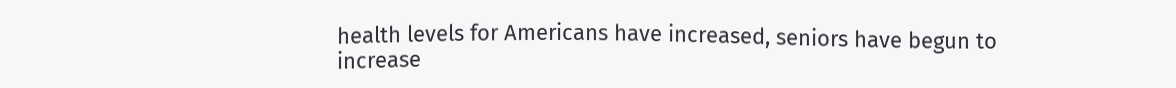health levels for Americans have increased, seniors have begun to increase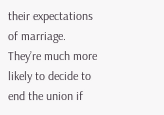their expectations of marriage. They’re much more likely to decide to end the union if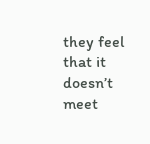they feel that it doesn’t meet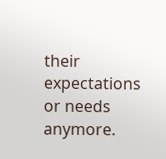their expectations or needs anymore.